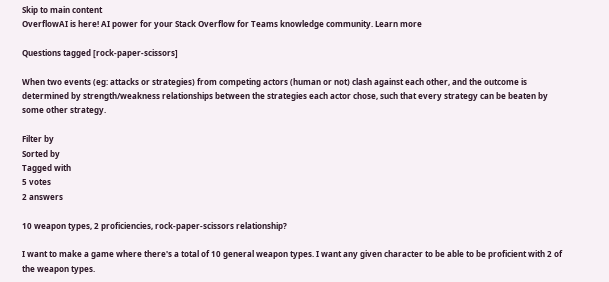Skip to main content
OverflowAI is here! AI power for your Stack Overflow for Teams knowledge community. Learn more

Questions tagged [rock-paper-scissors]

When two events (eg: attacks or strategies) from competing actors (human or not) clash against each other, and the outcome is determined by strength/weakness relationships between the strategies each actor chose, such that every strategy can be beaten by some other strategy.

Filter by
Sorted by
Tagged with
5 votes
2 answers

10 weapon types, 2 proficiencies, rock-paper-scissors relationship?

I want to make a game where there's a total of 10 general weapon types. I want any given character to be able to be proficient with 2 of the weapon types.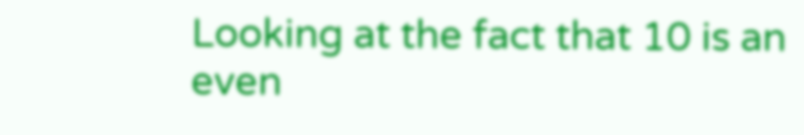Looking at the fact that 10 is an even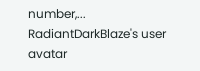number,...
RadiantDarkBlaze's user avatar